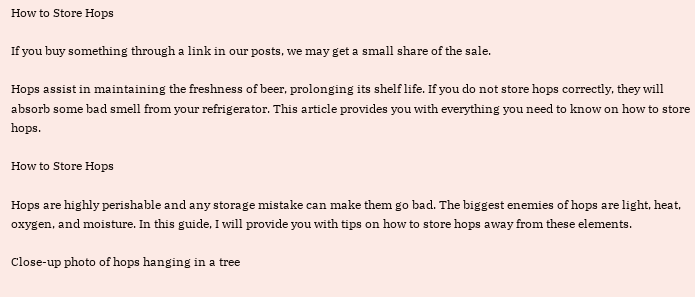How to Store Hops

If you buy something through a link in our posts, we may get a small share of the sale.

Hops assist in maintaining the freshness of beer, prolonging its shelf life. If you do not store hops correctly, they will absorb some bad smell from your refrigerator. This article provides you with everything you need to know on how to store hops.

How to Store Hops

Hops are highly perishable and any storage mistake can make them go bad. The biggest enemies of hops are light, heat, oxygen, and moisture. In this guide, I will provide you with tips on how to store hops away from these elements.

Close-up photo of hops hanging in a tree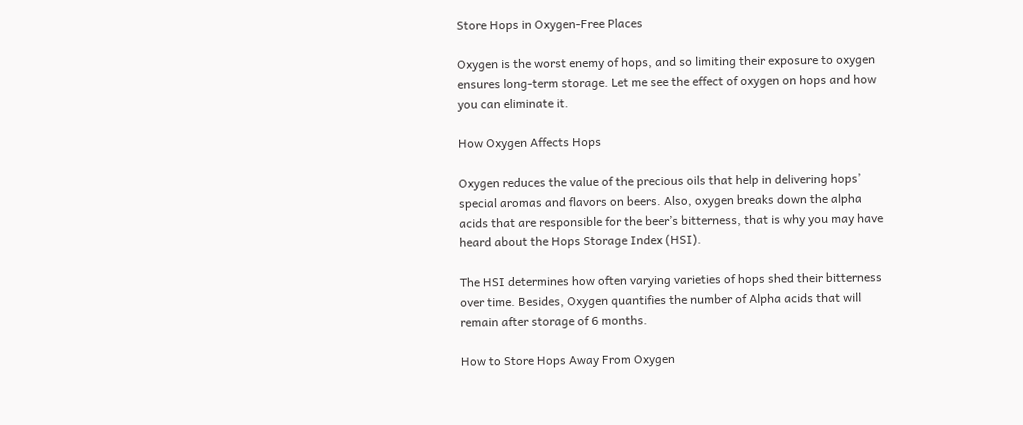Store Hops in Oxygen-Free Places

Oxygen is the worst enemy of hops, and so limiting their exposure to oxygen ensures long-term storage. Let me see the effect of oxygen on hops and how you can eliminate it.

How Oxygen Affects Hops

Oxygen reduces the value of the precious oils that help in delivering hops’ special aromas and flavors on beers. Also, oxygen breaks down the alpha acids that are responsible for the beer’s bitterness, that is why you may have heard about the Hops Storage Index (HSI).

The HSI determines how often varying varieties of hops shed their bitterness over time. Besides, Oxygen quantifies the number of Alpha acids that will remain after storage of 6 months.

How to Store Hops Away From Oxygen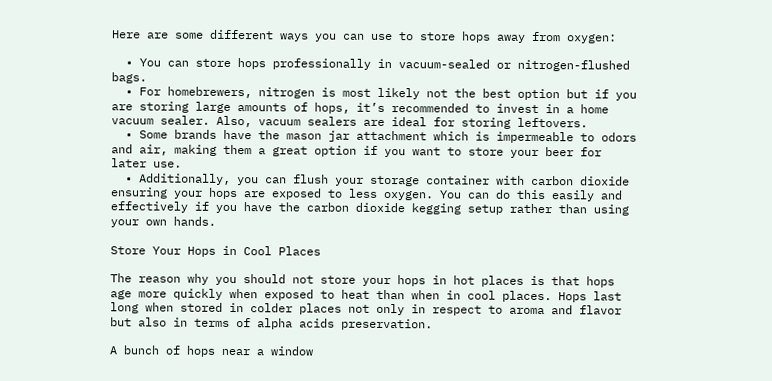Here are some different ways you can use to store hops away from oxygen:

  • You can store hops professionally in vacuum-sealed or nitrogen-flushed bags.
  • For homebrewers, nitrogen is most likely not the best option but if you are storing large amounts of hops, it’s recommended to invest in a home vacuum sealer. Also, vacuum sealers are ideal for storing leftovers.
  • Some brands have the mason jar attachment which is impermeable to odors and air, making them a great option if you want to store your beer for later use.
  • Additionally, you can flush your storage container with carbon dioxide ensuring your hops are exposed to less oxygen. You can do this easily and effectively if you have the carbon dioxide kegging setup rather than using your own hands.

Store Your Hops in Cool Places

The reason why you should not store your hops in hot places is that hops age more quickly when exposed to heat than when in cool places. Hops last long when stored in colder places not only in respect to aroma and flavor but also in terms of alpha acids preservation.

A bunch of hops near a window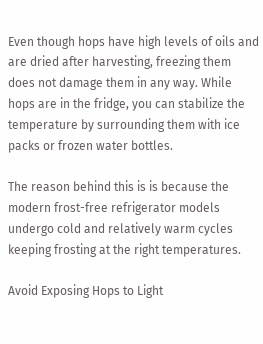Even though hops have high levels of oils and are dried after harvesting, freezing them does not damage them in any way. While hops are in the fridge, you can stabilize the temperature by surrounding them with ice packs or frozen water bottles.

The reason behind this is is because the modern frost-free refrigerator models undergo cold and relatively warm cycles keeping frosting at the right temperatures.

Avoid Exposing Hops to Light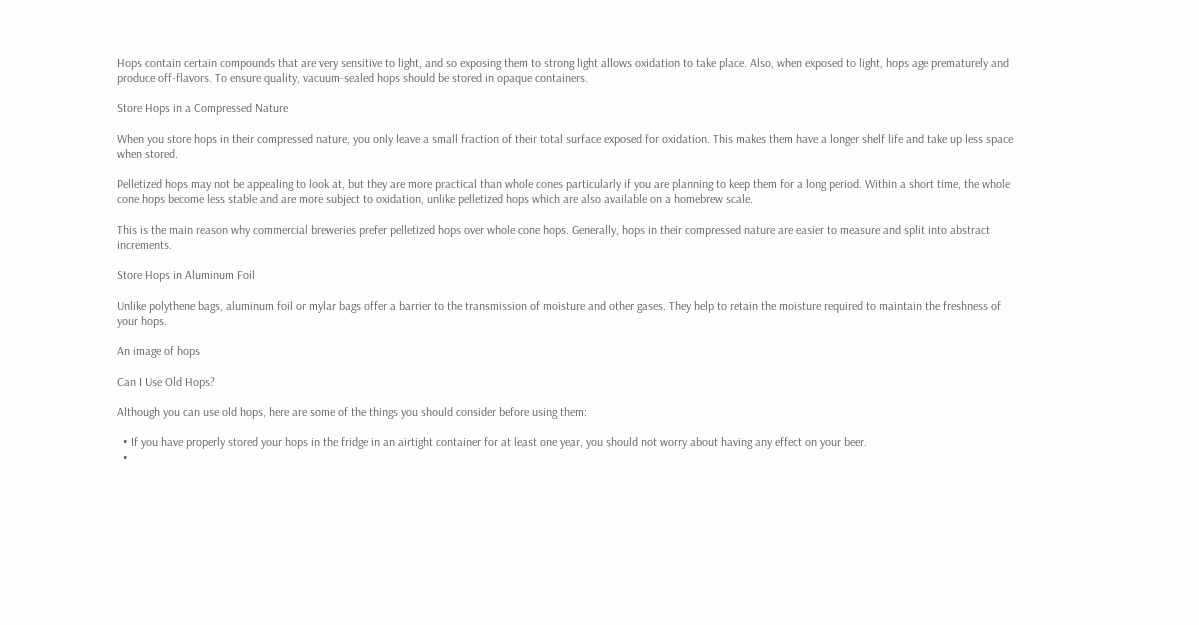Hops contain certain compounds that are very sensitive to light, and so exposing them to strong light allows oxidation to take place. Also, when exposed to light, hops age prematurely and produce off-flavors. To ensure quality, vacuum-sealed hops should be stored in opaque containers.

Store Hops in a Compressed Nature

When you store hops in their compressed nature, you only leave a small fraction of their total surface exposed for oxidation. This makes them have a longer shelf life and take up less space when stored.

Pelletized hops may not be appealing to look at, but they are more practical than whole cones particularly if you are planning to keep them for a long period. Within a short time, the whole cone hops become less stable and are more subject to oxidation, unlike pelletized hops which are also available on a homebrew scale.

This is the main reason why commercial breweries prefer pelletized hops over whole cone hops. Generally, hops in their compressed nature are easier to measure and split into abstract increments.

Store Hops in Aluminum Foil

Unlike polythene bags, aluminum foil or mylar bags offer a barrier to the transmission of moisture and other gases. They help to retain the moisture required to maintain the freshness of your hops.

An image of hops

Can I Use Old Hops?

Although you can use old hops, here are some of the things you should consider before using them:

  • If you have properly stored your hops in the fridge in an airtight container for at least one year, you should not worry about having any effect on your beer.
  •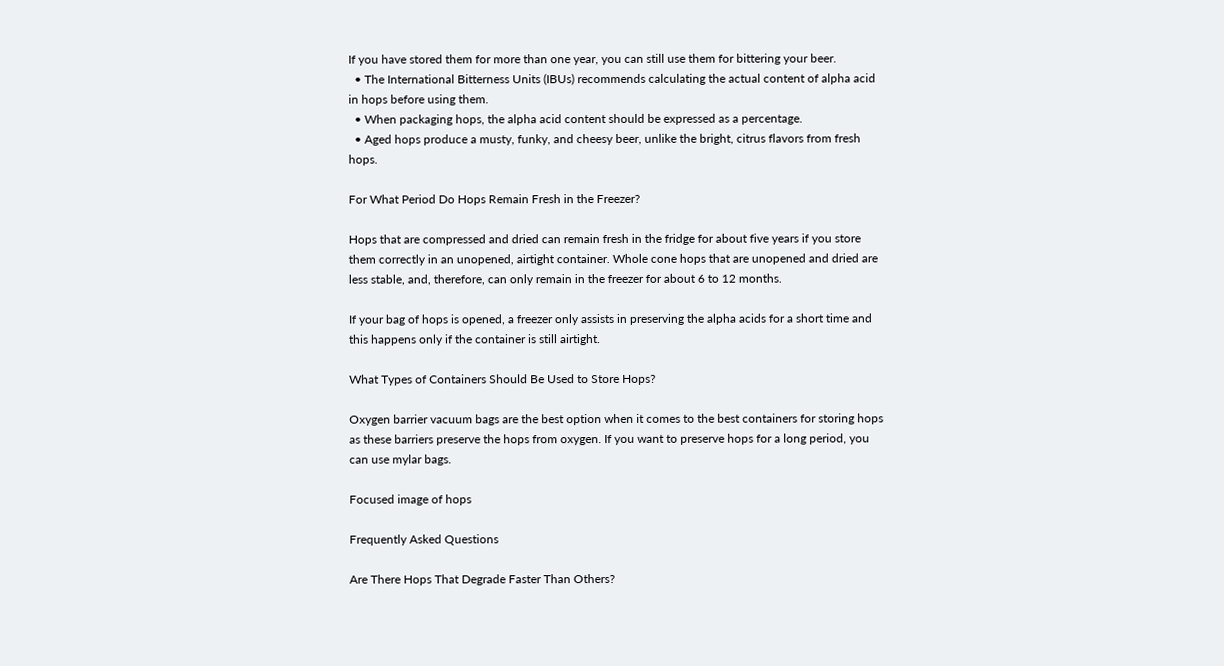If you have stored them for more than one year, you can still use them for bittering your beer.
  • The International Bitterness Units (IBUs) recommends calculating the actual content of alpha acid in hops before using them.
  • When packaging hops, the alpha acid content should be expressed as a percentage.
  • Aged hops produce a musty, funky, and cheesy beer, unlike the bright, citrus flavors from fresh hops.

For What Period Do Hops Remain Fresh in the Freezer?

Hops that are compressed and dried can remain fresh in the fridge for about five years if you store them correctly in an unopened, airtight container. Whole cone hops that are unopened and dried are less stable, and, therefore, can only remain in the freezer for about 6 to 12 months.

If your bag of hops is opened, a freezer only assists in preserving the alpha acids for a short time and this happens only if the container is still airtight.

What Types of Containers Should Be Used to Store Hops?

Oxygen barrier vacuum bags are the best option when it comes to the best containers for storing hops as these barriers preserve the hops from oxygen. If you want to preserve hops for a long period, you can use mylar bags.

Focused image of hops

Frequently Asked Questions

Are There Hops That Degrade Faster Than Others?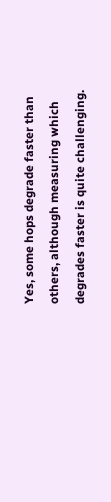Yes, some hops degrade faster than others, although measuring which degrades faster is quite challenging.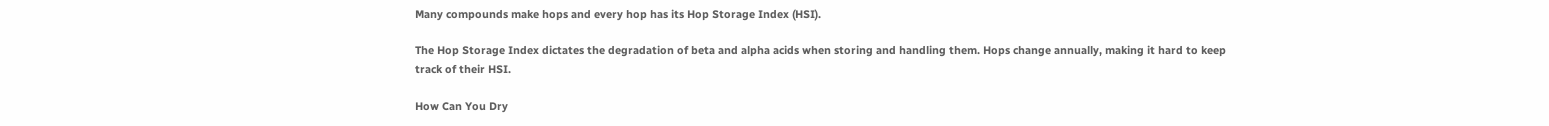Many compounds make hops and every hop has its Hop Storage Index (HSI).

The Hop Storage Index dictates the degradation of beta and alpha acids when storing and handling them. Hops change annually, making it hard to keep track of their HSI.

How Can You Dry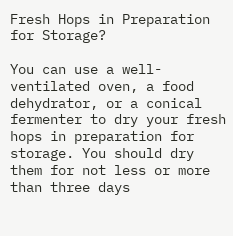Fresh Hops in Preparation for Storage?

You can use a well-ventilated oven, a food dehydrator, or a conical fermenter to dry your fresh hops in preparation for storage. You should dry them for not less or more than three days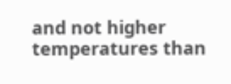and not higher temperatures than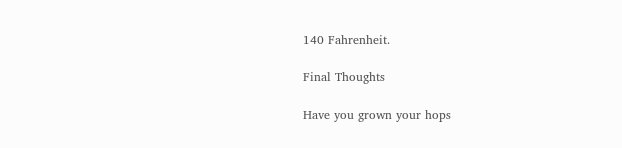140 Fahrenheit.

Final Thoughts

Have you grown your hops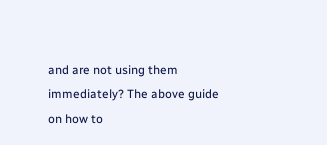and are not using them immediately? The above guide on how to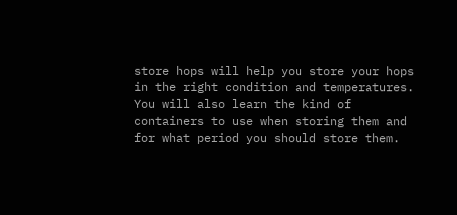store hops will help you store your hops in the right condition and temperatures. You will also learn the kind of containers to use when storing them and for what period you should store them.